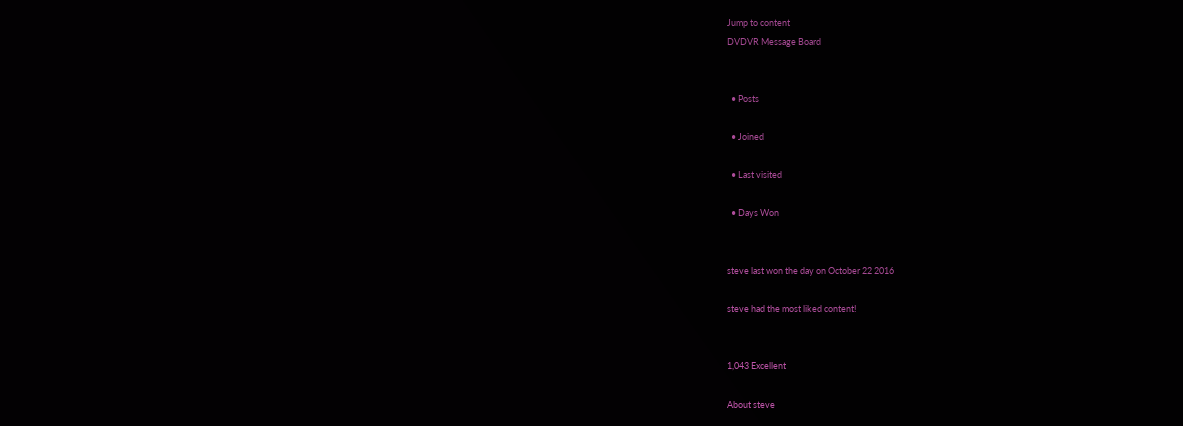Jump to content
DVDVR Message Board


  • Posts

  • Joined

  • Last visited

  • Days Won


steve last won the day on October 22 2016

steve had the most liked content!


1,043 Excellent

About steve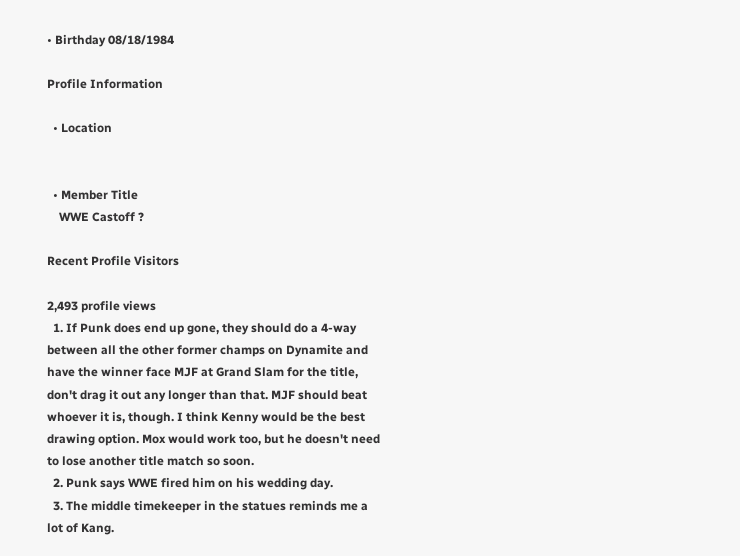• Birthday 08/18/1984

Profile Information

  • Location


  • Member Title
    WWE Castoff ?

Recent Profile Visitors

2,493 profile views
  1. If Punk does end up gone, they should do a 4-way between all the other former champs on Dynamite and have the winner face MJF at Grand Slam for the title, don't drag it out any longer than that. MJF should beat whoever it is, though. I think Kenny would be the best drawing option. Mox would work too, but he doesn't need to lose another title match so soon.
  2. Punk says WWE fired him on his wedding day.
  3. The middle timekeeper in the statues reminds me a lot of Kang.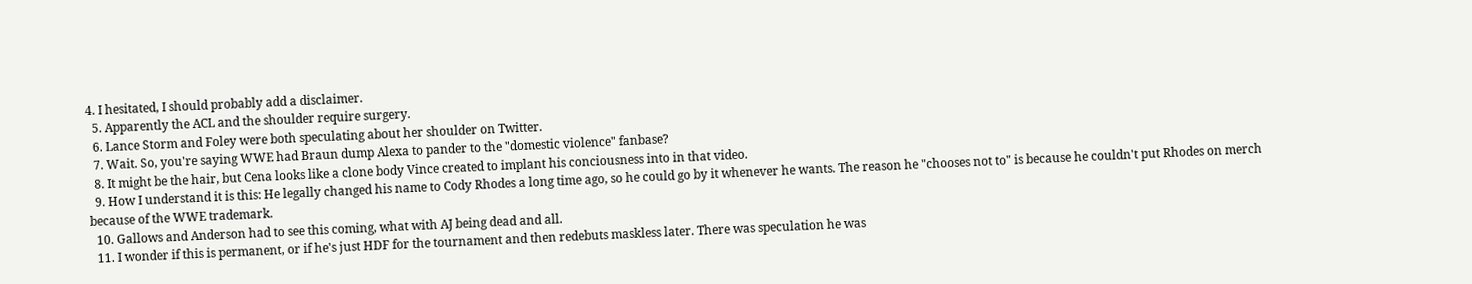4. I hesitated, I should probably add a disclaimer.
  5. Apparently the ACL and the shoulder require surgery.
  6. Lance Storm and Foley were both speculating about her shoulder on Twitter.
  7. Wait. So, you're saying WWE had Braun dump Alexa to pander to the "domestic violence" fanbase?
  8. It might be the hair, but Cena looks like a clone body Vince created to implant his conciousness into in that video.
  9. How I understand it is this: He legally changed his name to Cody Rhodes a long time ago, so he could go by it whenever he wants. The reason he "chooses not to" is because he couldn't put Rhodes on merch because of the WWE trademark.
  10. Gallows and Anderson had to see this coming, what with AJ being dead and all.
  11. I wonder if this is permanent, or if he's just HDF for the tournament and then redebuts maskless later. There was speculation he was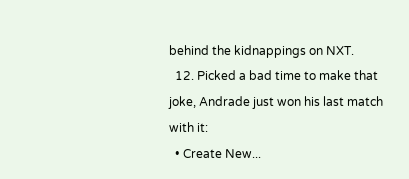behind the kidnappings on NXT.
  12. Picked a bad time to make that joke, Andrade just won his last match with it:
  • Create New...